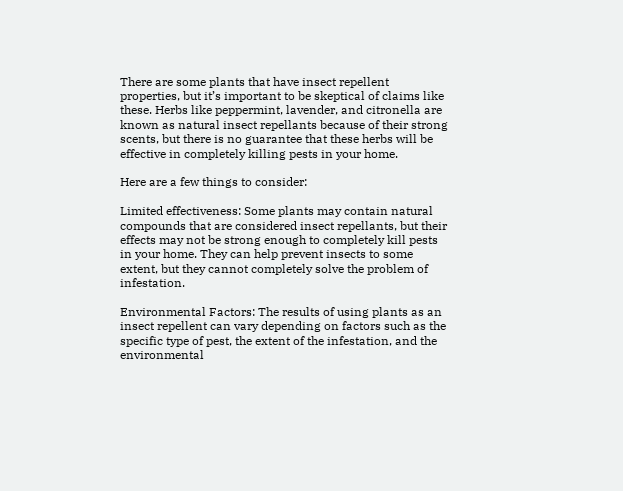There are some plants that have insect repellent properties, but it’s important to be skeptical of claims like these. Herbs like peppermint, lavender, and citronella are known as natural insect repellants because of their strong scents, but there is no guarantee that these herbs will be effective in completely killing pests in your home.

Here are a few things to consider:

Limited effectiveness: Some plants may contain natural compounds that are considered insect repellants, but their effects may not be strong enough to completely kill pests in your home. They can help prevent insects to some extent, but they cannot completely solve the problem of infestation.

Environmental Factors: The results of using plants as an insect repellent can vary depending on factors such as the specific type of pest, the extent of the infestation, and the environmental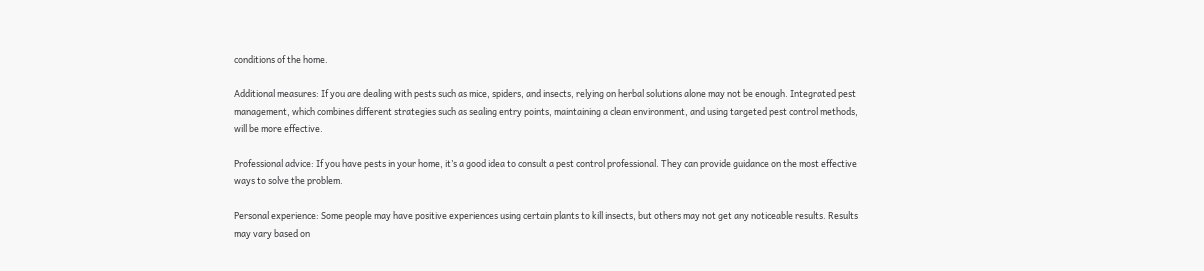conditions of the home.

Additional measures: If you are dealing with pests such as mice, spiders, and insects, relying on herbal solutions alone may not be enough. Integrated pest management, which combines different strategies such as sealing entry points, maintaining a clean environment, and using targeted pest control methods, will be more effective.

Professional advice: If you have pests in your home, it’s a good idea to consult a pest control professional. They can provide guidance on the most effective ways to solve the problem.

Personal experience: Some people may have positive experiences using certain plants to kill insects, but others may not get any noticeable results. Results may vary based on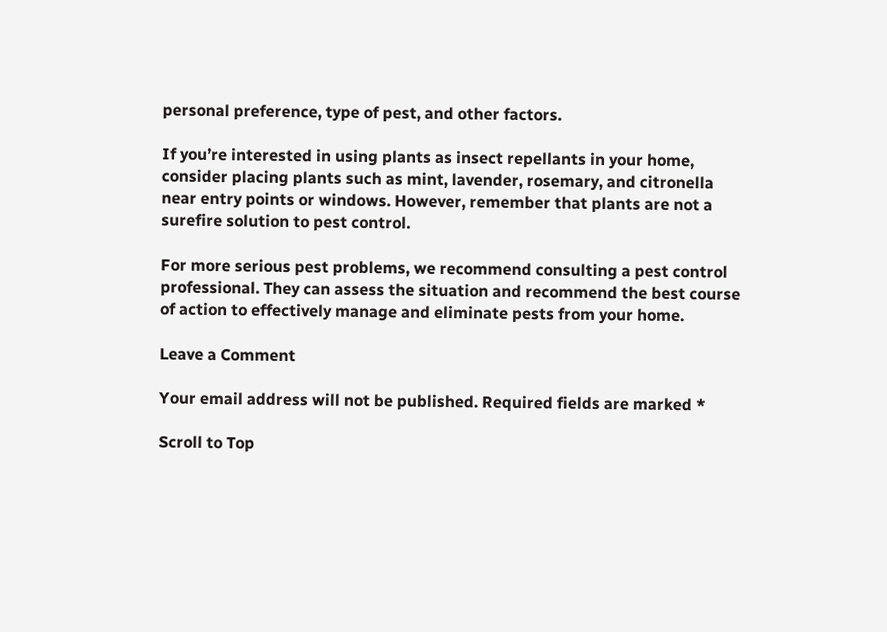personal preference, type of pest, and other factors.

If you’re interested in using plants as insect repellants in your home, consider placing plants such as mint, lavender, rosemary, and citronella near entry points or windows. However, remember that plants are not a surefire solution to pest control.

For more serious pest problems, we recommend consulting a pest control professional. They can assess the situation and recommend the best course of action to effectively manage and eliminate pests from your home.

Leave a Comment

Your email address will not be published. Required fields are marked *

Scroll to Top